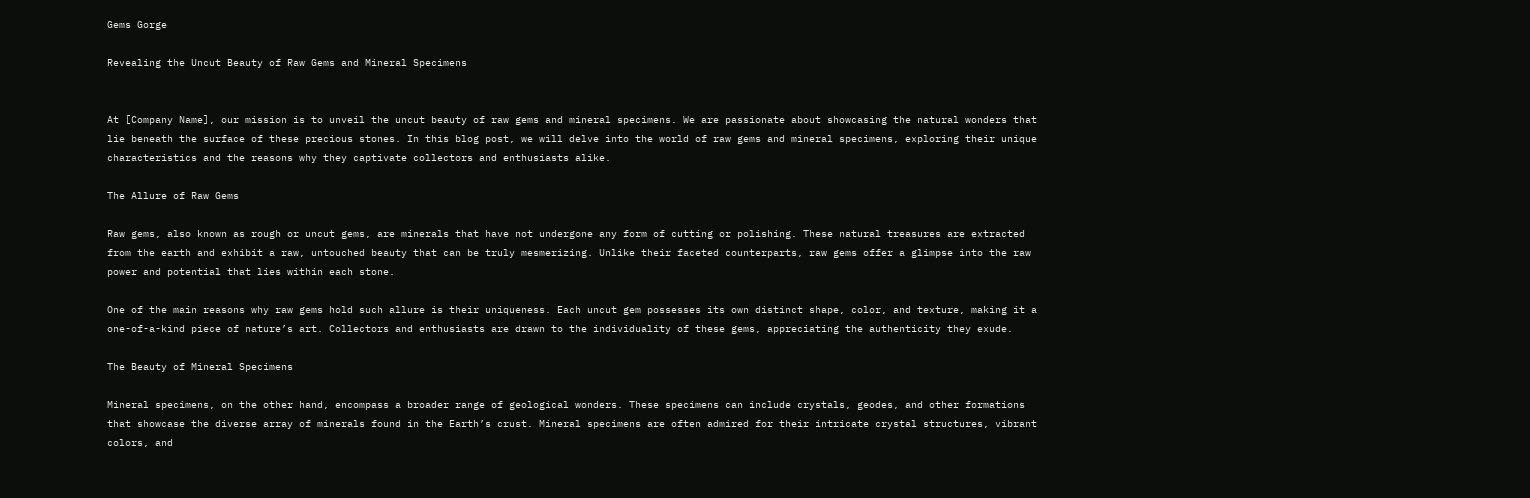Gems Gorge

Revealing the Uncut Beauty of Raw Gems and Mineral Specimens


At [Company Name], our mission is to unveil the uncut beauty of raw gems and mineral specimens. We are passionate about showcasing the natural wonders that lie beneath the surface of these precious stones. In this blog post, we will delve into the world of raw gems and mineral specimens, exploring their unique characteristics and the reasons why they captivate collectors and enthusiasts alike.

The Allure of Raw Gems

Raw gems, also known as rough or uncut gems, are minerals that have not undergone any form of cutting or polishing. These natural treasures are extracted from the earth and exhibit a raw, untouched beauty that can be truly mesmerizing. Unlike their faceted counterparts, raw gems offer a glimpse into the raw power and potential that lies within each stone.

One of the main reasons why raw gems hold such allure is their uniqueness. Each uncut gem possesses its own distinct shape, color, and texture, making it a one-of-a-kind piece of nature’s art. Collectors and enthusiasts are drawn to the individuality of these gems, appreciating the authenticity they exude.

The Beauty of Mineral Specimens

Mineral specimens, on the other hand, encompass a broader range of geological wonders. These specimens can include crystals, geodes, and other formations that showcase the diverse array of minerals found in the Earth’s crust. Mineral specimens are often admired for their intricate crystal structures, vibrant colors, and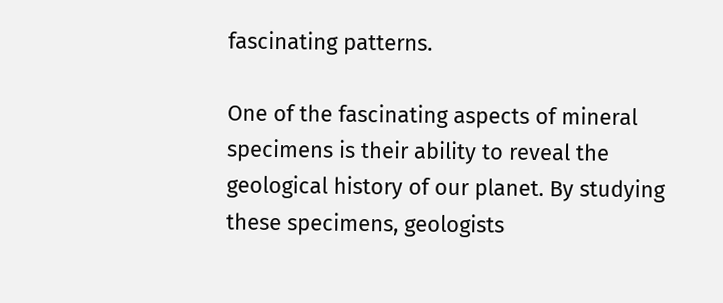fascinating patterns.

One of the fascinating aspects of mineral specimens is their ability to reveal the geological history of our planet. By studying these specimens, geologists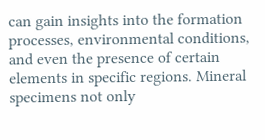can gain insights into the formation processes, environmental conditions, and even the presence of certain elements in specific regions. Mineral specimens not only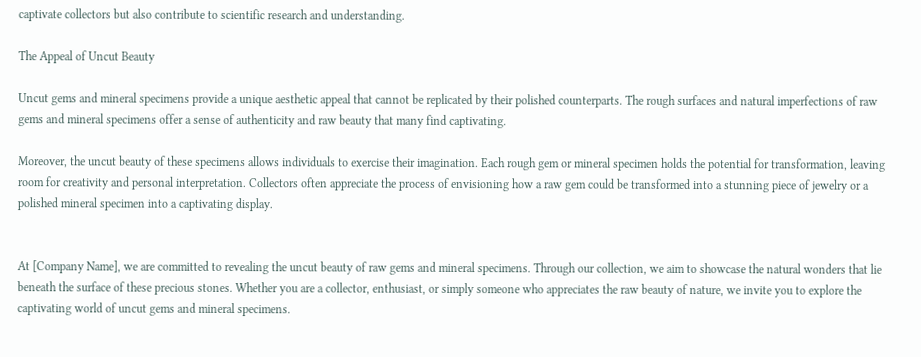captivate collectors but also contribute to scientific research and understanding.

The Appeal of Uncut Beauty

Uncut gems and mineral specimens provide a unique aesthetic appeal that cannot be replicated by their polished counterparts. The rough surfaces and natural imperfections of raw gems and mineral specimens offer a sense of authenticity and raw beauty that many find captivating.

Moreover, the uncut beauty of these specimens allows individuals to exercise their imagination. Each rough gem or mineral specimen holds the potential for transformation, leaving room for creativity and personal interpretation. Collectors often appreciate the process of envisioning how a raw gem could be transformed into a stunning piece of jewelry or a polished mineral specimen into a captivating display.


At [Company Name], we are committed to revealing the uncut beauty of raw gems and mineral specimens. Through our collection, we aim to showcase the natural wonders that lie beneath the surface of these precious stones. Whether you are a collector, enthusiast, or simply someone who appreciates the raw beauty of nature, we invite you to explore the captivating world of uncut gems and mineral specimens.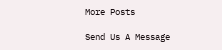More Posts

Send Us A Message